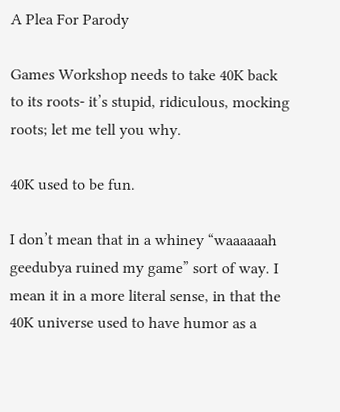A Plea For Parody

Games Workshop needs to take 40K back to its roots- it’s stupid, ridiculous, mocking roots; let me tell you why.

40K used to be fun.

I don’t mean that in a whiney “waaaaaah geedubya ruined my game” sort of way. I mean it in a more literal sense, in that the 40K universe used to have humor as a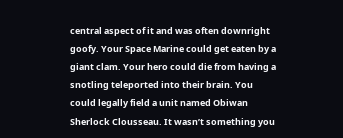central aspect of it and was often downright goofy. Your Space Marine could get eaten by a giant clam. Your hero could die from having a snotling teleported into their brain. You could legally field a unit named Obiwan Sherlock Clousseau. It wasn’t something you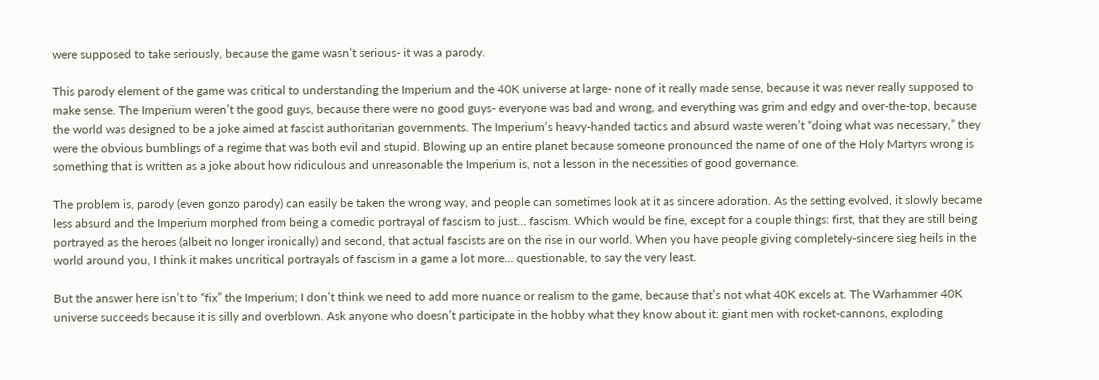were supposed to take seriously, because the game wasn’t serious- it was a parody.

This parody element of the game was critical to understanding the Imperium and the 40K universe at large- none of it really made sense, because it was never really supposed to make sense. The Imperium weren’t the good guys, because there were no good guys- everyone was bad and wrong, and everything was grim and edgy and over-the-top, because the world was designed to be a joke aimed at fascist authoritarian governments. The Imperium’s heavy-handed tactics and absurd waste weren’t “doing what was necessary,” they were the obvious bumblings of a regime that was both evil and stupid. Blowing up an entire planet because someone pronounced the name of one of the Holy Martyrs wrong is something that is written as a joke about how ridiculous and unreasonable the Imperium is, not a lesson in the necessities of good governance.

The problem is, parody (even gonzo parody) can easily be taken the wrong way, and people can sometimes look at it as sincere adoration. As the setting evolved, it slowly became less absurd and the Imperium morphed from being a comedic portrayal of fascism to just… fascism. Which would be fine, except for a couple things: first, that they are still being portrayed as the heroes (albeit no longer ironically) and second, that actual fascists are on the rise in our world. When you have people giving completely-sincere sieg heils in the world around you, I think it makes uncritical portrayals of fascism in a game a lot more… questionable, to say the very least.

But the answer here isn’t to “fix” the Imperium; I don’t think we need to add more nuance or realism to the game, because that’s not what 40K excels at. The Warhammer 40K universe succeeds because it is silly and overblown. Ask anyone who doesn’t participate in the hobby what they know about it: giant men with rocket-cannons, exploding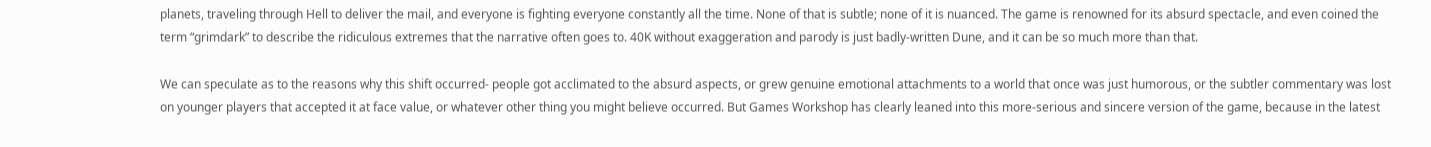planets, traveling through Hell to deliver the mail, and everyone is fighting everyone constantly all the time. None of that is subtle; none of it is nuanced. The game is renowned for its absurd spectacle, and even coined the term “grimdark” to describe the ridiculous extremes that the narrative often goes to. 40K without exaggeration and parody is just badly-written Dune, and it can be so much more than that.

We can speculate as to the reasons why this shift occurred- people got acclimated to the absurd aspects, or grew genuine emotional attachments to a world that once was just humorous, or the subtler commentary was lost on younger players that accepted it at face value, or whatever other thing you might believe occurred. But Games Workshop has clearly leaned into this more-serious and sincere version of the game, because in the latest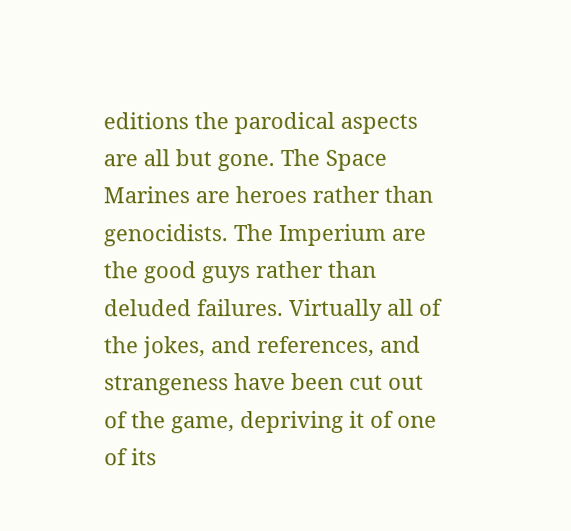editions the parodical aspects are all but gone. The Space Marines are heroes rather than genocidists. The Imperium are the good guys rather than deluded failures. Virtually all of the jokes, and references, and strangeness have been cut out of the game, depriving it of one of its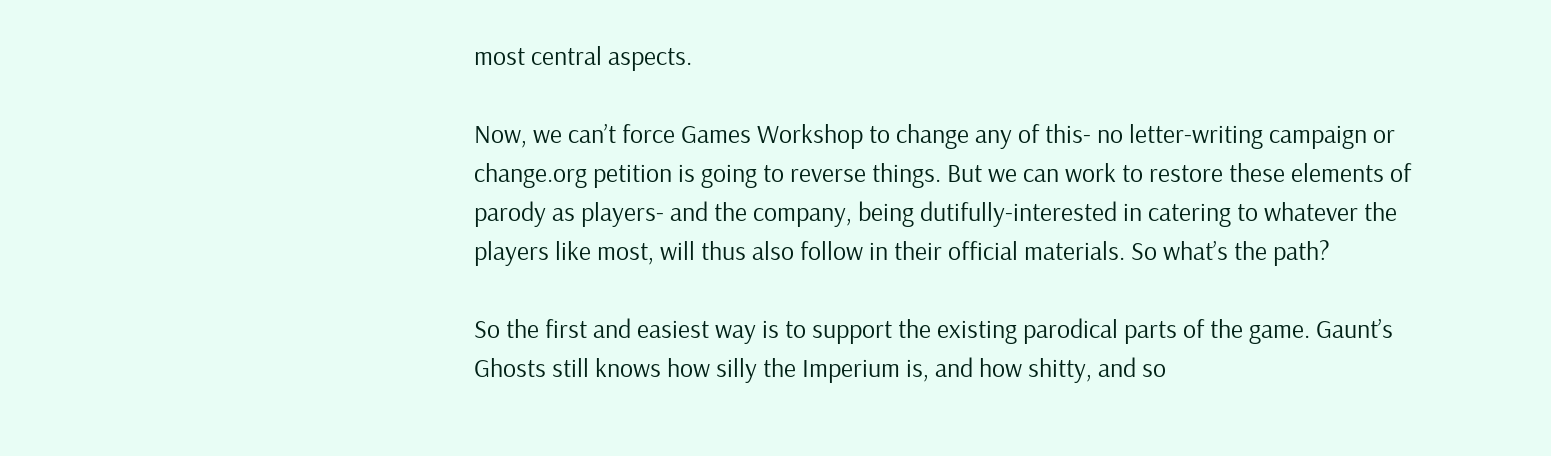most central aspects.

Now, we can’t force Games Workshop to change any of this- no letter-writing campaign or change.org petition is going to reverse things. But we can work to restore these elements of parody as players- and the company, being dutifully-interested in catering to whatever the players like most, will thus also follow in their official materials. So what’s the path?

So the first and easiest way is to support the existing parodical parts of the game. Gaunt’s Ghosts still knows how silly the Imperium is, and how shitty, and so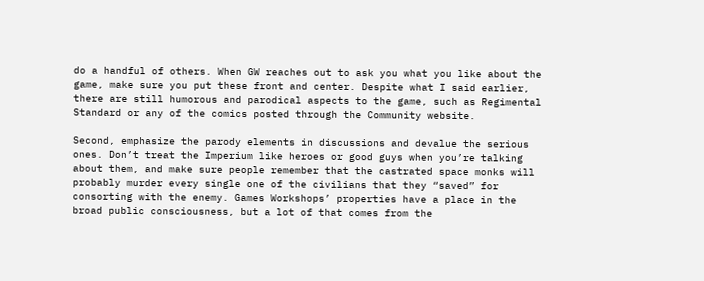do a handful of others. When GW reaches out to ask you what you like about the game, make sure you put these front and center. Despite what I said earlier, there are still humorous and parodical aspects to the game, such as Regimental Standard or any of the comics posted through the Community website.

Second, emphasize the parody elements in discussions and devalue the serious ones. Don’t treat the Imperium like heroes or good guys when you’re talking about them, and make sure people remember that the castrated space monks will probably murder every single one of the civilians that they “saved” for consorting with the enemy. Games Workshops’ properties have a place in the broad public consciousness, but a lot of that comes from the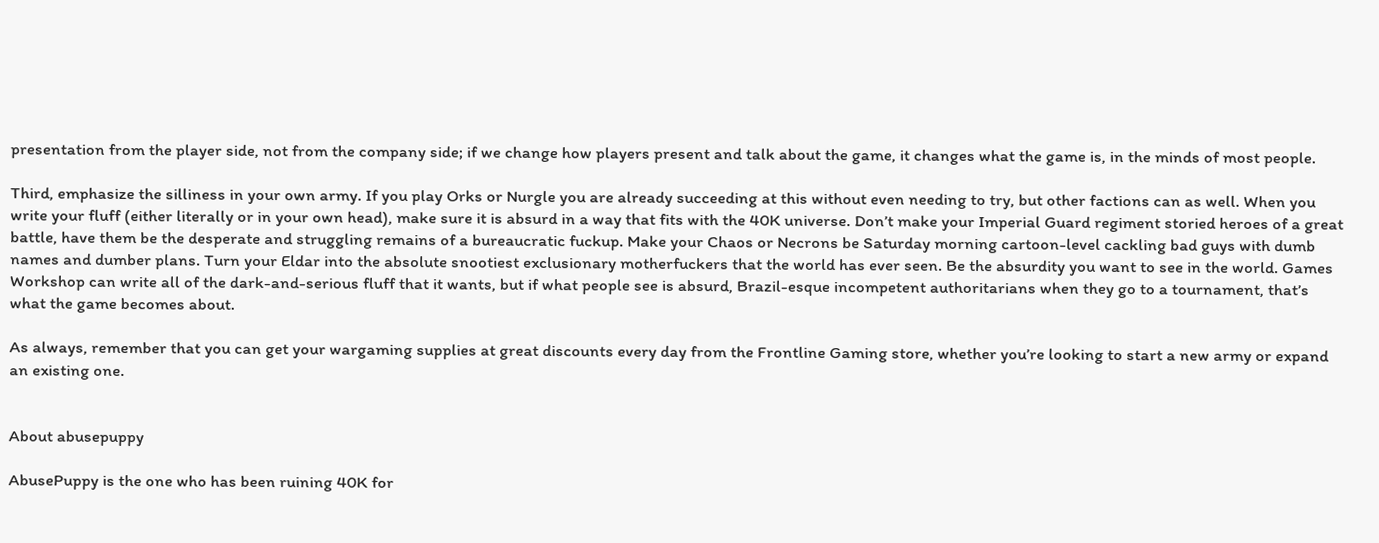presentation from the player side, not from the company side; if we change how players present and talk about the game, it changes what the game is, in the minds of most people.

Third, emphasize the silliness in your own army. If you play Orks or Nurgle you are already succeeding at this without even needing to try, but other factions can as well. When you write your fluff (either literally or in your own head), make sure it is absurd in a way that fits with the 40K universe. Don’t make your Imperial Guard regiment storied heroes of a great battle, have them be the desperate and struggling remains of a bureaucratic fuckup. Make your Chaos or Necrons be Saturday morning cartoon-level cackling bad guys with dumb names and dumber plans. Turn your Eldar into the absolute snootiest exclusionary motherfuckers that the world has ever seen. Be the absurdity you want to see in the world. Games Workshop can write all of the dark-and-serious fluff that it wants, but if what people see is absurd, Brazil-esque incompetent authoritarians when they go to a tournament, that’s what the game becomes about.

As always, remember that you can get your wargaming supplies at great discounts every day from the Frontline Gaming store, whether you’re looking to start a new army or expand an existing one.


About abusepuppy

AbusePuppy is the one who has been ruining 40K for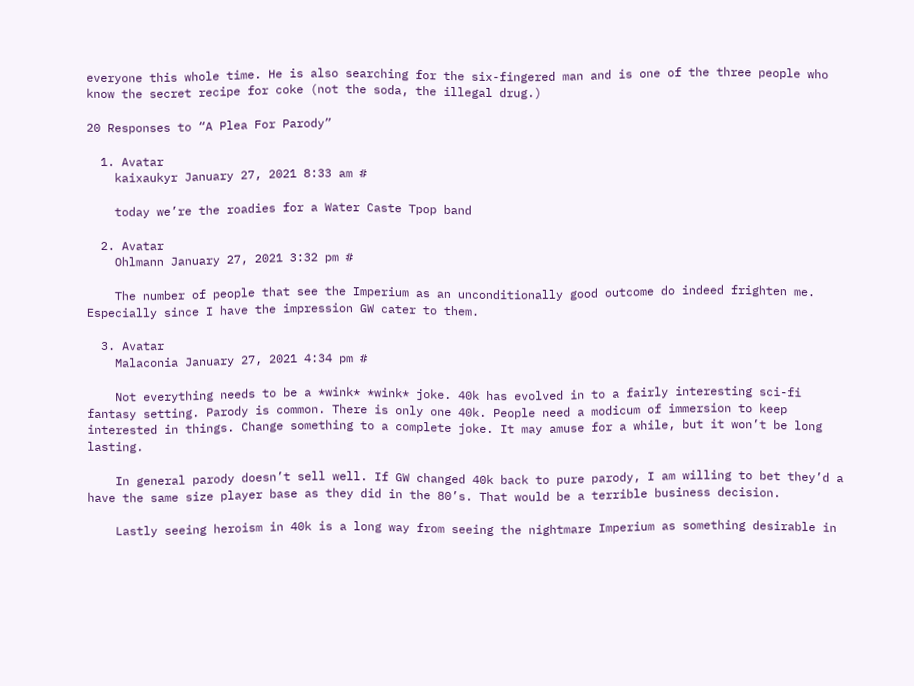everyone this whole time. He is also searching for the six-fingered man and is one of the three people who know the secret recipe for coke (not the soda, the illegal drug.)

20 Responses to “A Plea For Parody”

  1. Avatar
    kaixaukyr January 27, 2021 8:33 am #

    today we’re the roadies for a Water Caste Tpop band

  2. Avatar
    Ohlmann January 27, 2021 3:32 pm #

    The number of people that see the Imperium as an unconditionally good outcome do indeed frighten me. Especially since I have the impression GW cater to them.

  3. Avatar
    Malaconia January 27, 2021 4:34 pm #

    Not everything needs to be a *wink* *wink* joke. 40k has evolved in to a fairly interesting sci-fi fantasy setting. Parody is common. There is only one 40k. People need a modicum of immersion to keep interested in things. Change something to a complete joke. It may amuse for a while, but it won’t be long lasting.

    In general parody doesn’t sell well. If GW changed 40k back to pure parody, I am willing to bet they’d a have the same size player base as they did in the 80’s. That would be a terrible business decision.

    Lastly seeing heroism in 40k is a long way from seeing the nightmare Imperium as something desirable in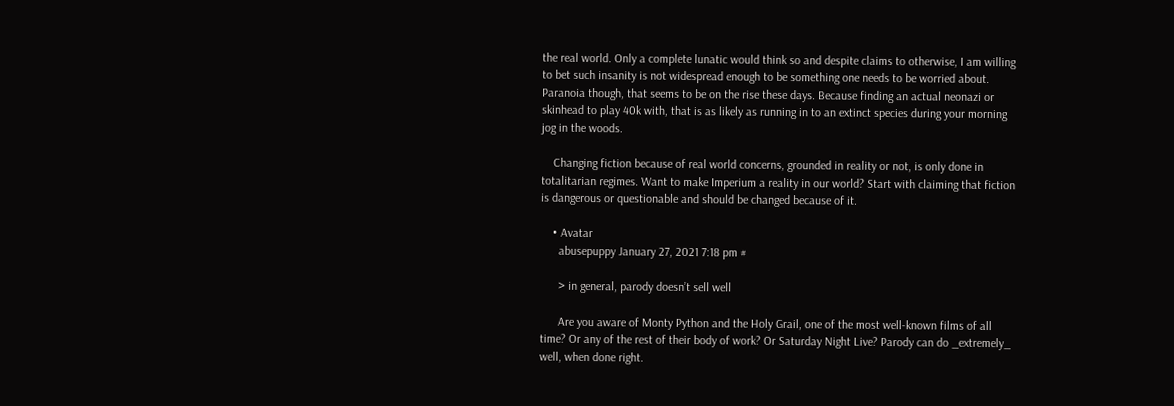the real world. Only a complete lunatic would think so and despite claims to otherwise, I am willing to bet such insanity is not widespread enough to be something one needs to be worried about. Paranoia though, that seems to be on the rise these days. Because finding an actual neonazi or skinhead to play 40k with, that is as likely as running in to an extinct species during your morning jog in the woods.

    Changing fiction because of real world concerns, grounded in reality or not, is only done in totalitarian regimes. Want to make Imperium a reality in our world? Start with claiming that fiction is dangerous or questionable and should be changed because of it.

    • Avatar
      abusepuppy January 27, 2021 7:18 pm #

      > in general, parody doesn’t sell well

      Are you aware of Monty Python and the Holy Grail, one of the most well-known films of all time? Or any of the rest of their body of work? Or Saturday Night Live? Parody can do _extremely_ well, when done right.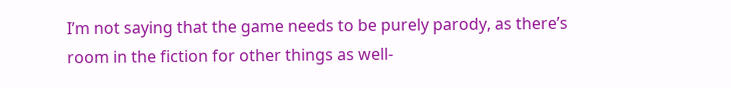I’m not saying that the game needs to be purely parody, as there’s room in the fiction for other things as well-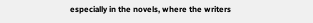especially in the novels, where the writers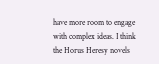have more room to engage with complex ideas. I think the Horus Heresy novels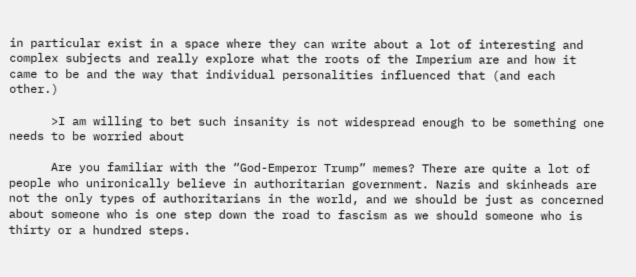in particular exist in a space where they can write about a lot of interesting and complex subjects and really explore what the roots of the Imperium are and how it came to be and the way that individual personalities influenced that (and each other.)

      >I am willing to bet such insanity is not widespread enough to be something one needs to be worried about

      Are you familiar with the “God-Emperor Trump” memes? There are quite a lot of people who unironically believe in authoritarian government. Nazis and skinheads are not the only types of authoritarians in the world, and we should be just as concerned about someone who is one step down the road to fascism as we should someone who is thirty or a hundred steps.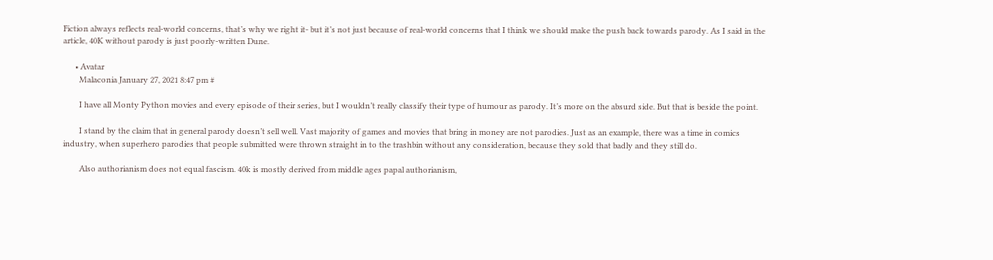Fiction always reflects real-world concerns, that’s why we right it- but it’s not just because of real-world concerns that I think we should make the push back towards parody. As I said in the article, 40K without parody is just poorly-written Dune.

      • Avatar
        Malaconia January 27, 2021 8:47 pm #

        I have all Monty Python movies and every episode of their series, but I wouldn’t really classify their type of humour as parody. It’s more on the absurd side. But that is beside the point.

        I stand by the claim that in general parody doesn’t sell well. Vast majority of games and movies that bring in money are not parodies. Just as an example, there was a time in comics industry, when superhero parodies that people submitted were thrown straight in to the trashbin without any consideration, because they sold that badly and they still do.

        Also authorianism does not equal fascism. 40k is mostly derived from middle ages papal authorianism,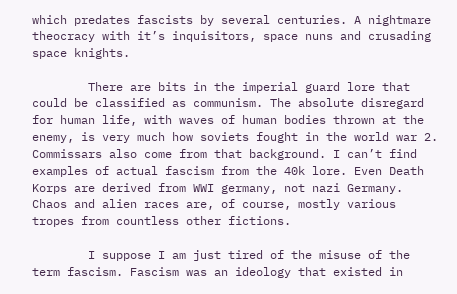which predates fascists by several centuries. A nightmare theocracy with it’s inquisitors, space nuns and crusading space knights.

        There are bits in the imperial guard lore that could be classified as communism. The absolute disregard for human life, with waves of human bodies thrown at the enemy, is very much how soviets fought in the world war 2. Commissars also come from that background. I can’t find examples of actual fascism from the 40k lore. Even Death Korps are derived from WWI germany, not nazi Germany. Chaos and alien races are, of course, mostly various tropes from countless other fictions.

        I suppose I am just tired of the misuse of the term fascism. Fascism was an ideology that existed in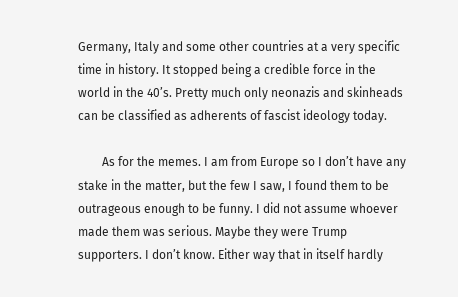Germany, Italy and some other countries at a very specific time in history. It stopped being a credible force in the world in the 40’s. Pretty much only neonazis and skinheads can be classified as adherents of fascist ideology today.

        As for the memes. I am from Europe so I don’t have any stake in the matter, but the few I saw, I found them to be outrageous enough to be funny. I did not assume whoever made them was serious. Maybe they were Trump supporters. I don’t know. Either way that in itself hardly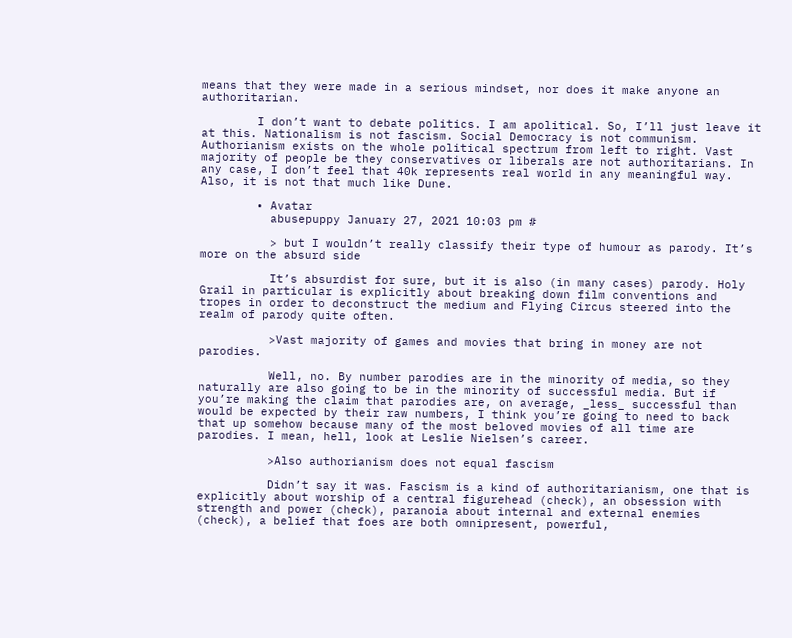means that they were made in a serious mindset, nor does it make anyone an authoritarian.

        I don’t want to debate politics. I am apolitical. So, I’ll just leave it at this. Nationalism is not fascism. Social Democracy is not communism. Authorianism exists on the whole political spectrum from left to right. Vast majority of people be they conservatives or liberals are not authoritarians. In any case, I don’t feel that 40k represents real world in any meaningful way. Also, it is not that much like Dune.

        • Avatar
          abusepuppy January 27, 2021 10:03 pm #

          > but I wouldn’t really classify their type of humour as parody. It’s more on the absurd side

          It’s absurdist for sure, but it is also (in many cases) parody. Holy Grail in particular is explicitly about breaking down film conventions and tropes in order to deconstruct the medium and Flying Circus steered into the realm of parody quite often.

          >Vast majority of games and movies that bring in money are not parodies.

          Well, no. By number parodies are in the minority of media, so they naturally are also going to be in the minority of successful media. But if you’re making the claim that parodies are, on average, _less_ successful than would be expected by their raw numbers, I think you’re going to need to back that up somehow because many of the most beloved movies of all time are parodies. I mean, hell, look at Leslie Nielsen’s career.

          >Also authorianism does not equal fascism

          Didn’t say it was. Fascism is a kind of authoritarianism, one that is explicitly about worship of a central figurehead (check), an obsession with strength and power (check), paranoia about internal and external enemies (check), a belief that foes are both omnipresent, powerful,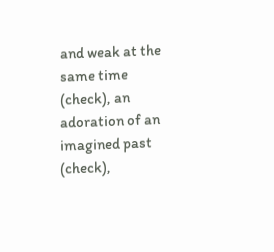and weak at the same time (check), an adoration of an imagined past (check),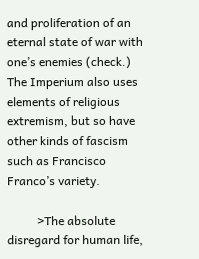and proliferation of an eternal state of war with one’s enemies (check.) The Imperium also uses elements of religious extremism, but so have other kinds of fascism such as Francisco Franco’s variety.

          >The absolute disregard for human life,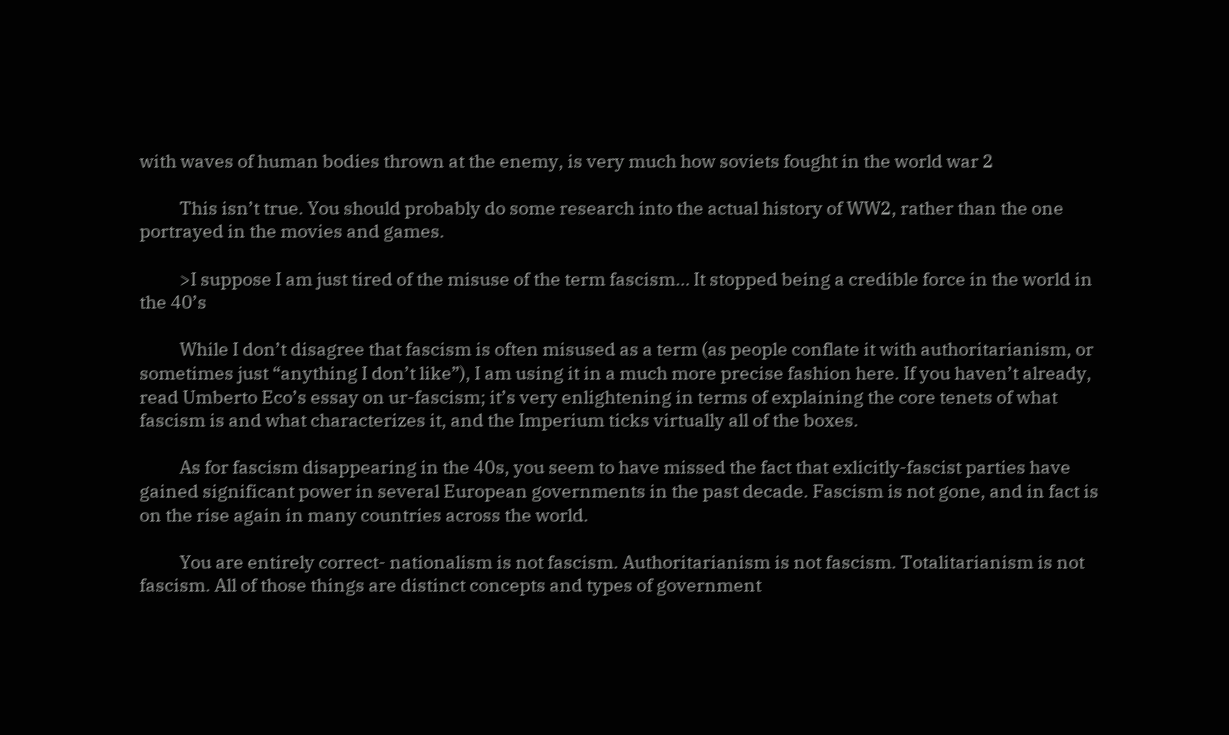with waves of human bodies thrown at the enemy, is very much how soviets fought in the world war 2

          This isn’t true. You should probably do some research into the actual history of WW2, rather than the one portrayed in the movies and games.

          >I suppose I am just tired of the misuse of the term fascism… It stopped being a credible force in the world in the 40’s

          While I don’t disagree that fascism is often misused as a term (as people conflate it with authoritarianism, or sometimes just “anything I don’t like”), I am using it in a much more precise fashion here. If you haven’t already, read Umberto Eco’s essay on ur-fascism; it’s very enlightening in terms of explaining the core tenets of what fascism is and what characterizes it, and the Imperium ticks virtually all of the boxes.

          As for fascism disappearing in the 40s, you seem to have missed the fact that exlicitly-fascist parties have gained significant power in several European governments in the past decade. Fascism is not gone, and in fact is on the rise again in many countries across the world.

          You are entirely correct- nationalism is not fascism. Authoritarianism is not fascism. Totalitarianism is not fascism. All of those things are distinct concepts and types of government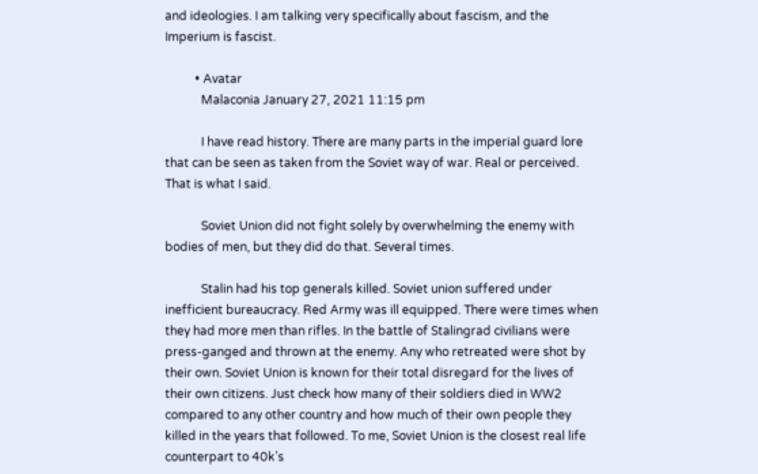and ideologies. I am talking very specifically about fascism, and the Imperium is fascist.

          • Avatar
            Malaconia January 27, 2021 11:15 pm

            I have read history. There are many parts in the imperial guard lore that can be seen as taken from the Soviet way of war. Real or perceived. That is what I said.

            Soviet Union did not fight solely by overwhelming the enemy with bodies of men, but they did do that. Several times.

            Stalin had his top generals killed. Soviet union suffered under inefficient bureaucracy. Red Army was ill equipped. There were times when they had more men than rifles. In the battle of Stalingrad civilians were press-ganged and thrown at the enemy. Any who retreated were shot by their own. Soviet Union is known for their total disregard for the lives of their own citizens. Just check how many of their soldiers died in WW2 compared to any other country and how much of their own people they killed in the years that followed. To me, Soviet Union is the closest real life counterpart to 40k’s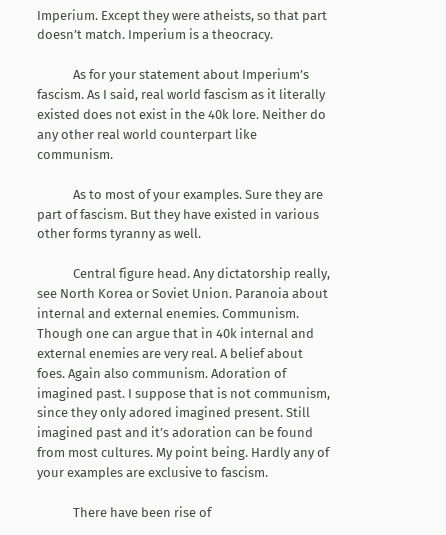Imperium. Except they were atheists, so that part doesn’t match. Imperium is a theocracy.

            As for your statement about Imperium’s fascism. As I said, real world fascism as it literally existed does not exist in the 40k lore. Neither do any other real world counterpart like communism.

            As to most of your examples. Sure they are part of fascism. But they have existed in various other forms tyranny as well.

            Central figure head. Any dictatorship really, see North Korea or Soviet Union. Paranoia about internal and external enemies. Communism. Though one can argue that in 40k internal and external enemies are very real. A belief about foes. Again also communism. Adoration of imagined past. I suppose that is not communism, since they only adored imagined present. Still imagined past and it’s adoration can be found from most cultures. My point being. Hardly any of your examples are exclusive to fascism.

            There have been rise of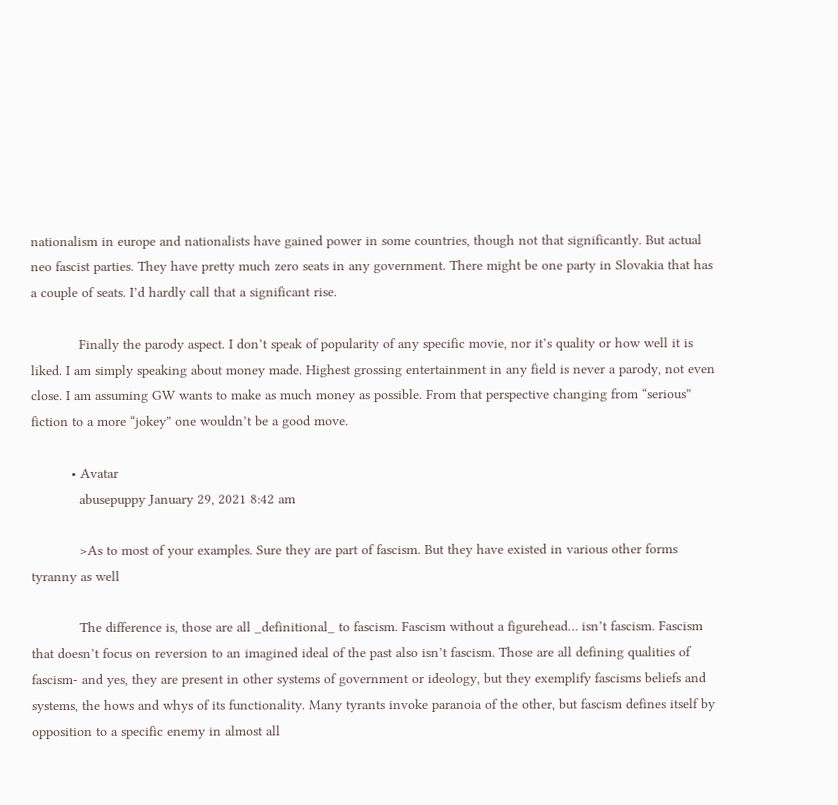nationalism in europe and nationalists have gained power in some countries, though not that significantly. But actual neo fascist parties. They have pretty much zero seats in any government. There might be one party in Slovakia that has a couple of seats. I’d hardly call that a significant rise.

            Finally the parody aspect. I don’t speak of popularity of any specific movie, nor it’s quality or how well it is liked. I am simply speaking about money made. Highest grossing entertainment in any field is never a parody, not even close. I am assuming GW wants to make as much money as possible. From that perspective changing from “serious” fiction to a more “jokey” one wouldn’t be a good move.

          • Avatar
            abusepuppy January 29, 2021 8:42 am

            >As to most of your examples. Sure they are part of fascism. But they have existed in various other forms tyranny as well

            The difference is, those are all _definitional_ to fascism. Fascism without a figurehead… isn’t fascism. Fascism that doesn’t focus on reversion to an imagined ideal of the past also isn’t fascism. Those are all defining qualities of fascism- and yes, they are present in other systems of government or ideology, but they exemplify fascisms beliefs and systems, the hows and whys of its functionality. Many tyrants invoke paranoia of the other, but fascism defines itself by opposition to a specific enemy in almost all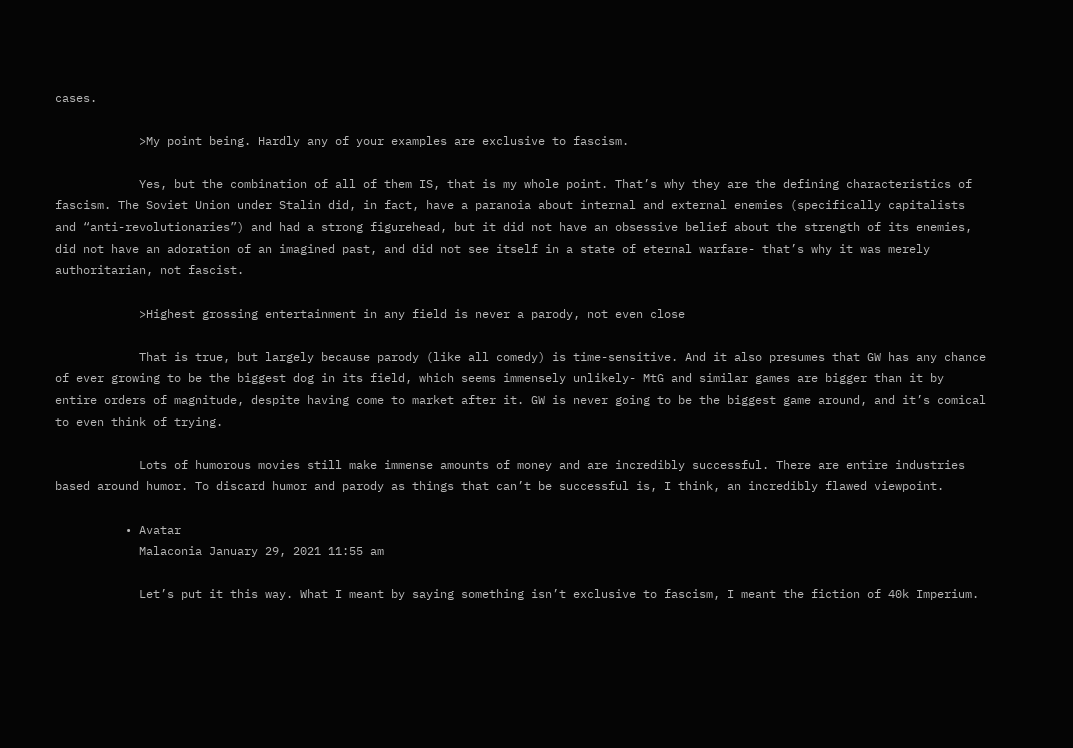cases.

            >My point being. Hardly any of your examples are exclusive to fascism.

            Yes, but the combination of all of them IS, that is my whole point. That’s why they are the defining characteristics of fascism. The Soviet Union under Stalin did, in fact, have a paranoia about internal and external enemies (specifically capitalists and “anti-revolutionaries”) and had a strong figurehead, but it did not have an obsessive belief about the strength of its enemies, did not have an adoration of an imagined past, and did not see itself in a state of eternal warfare- that’s why it was merely authoritarian, not fascist.

            >Highest grossing entertainment in any field is never a parody, not even close

            That is true, but largely because parody (like all comedy) is time-sensitive. And it also presumes that GW has any chance of ever growing to be the biggest dog in its field, which seems immensely unlikely- MtG and similar games are bigger than it by entire orders of magnitude, despite having come to market after it. GW is never going to be the biggest game around, and it’s comical to even think of trying.

            Lots of humorous movies still make immense amounts of money and are incredibly successful. There are entire industries based around humor. To discard humor and parody as things that can’t be successful is, I think, an incredibly flawed viewpoint.

          • Avatar
            Malaconia January 29, 2021 11:55 am

            Let’s put it this way. What I meant by saying something isn’t exclusive to fascism, I meant the fiction of 40k Imperium.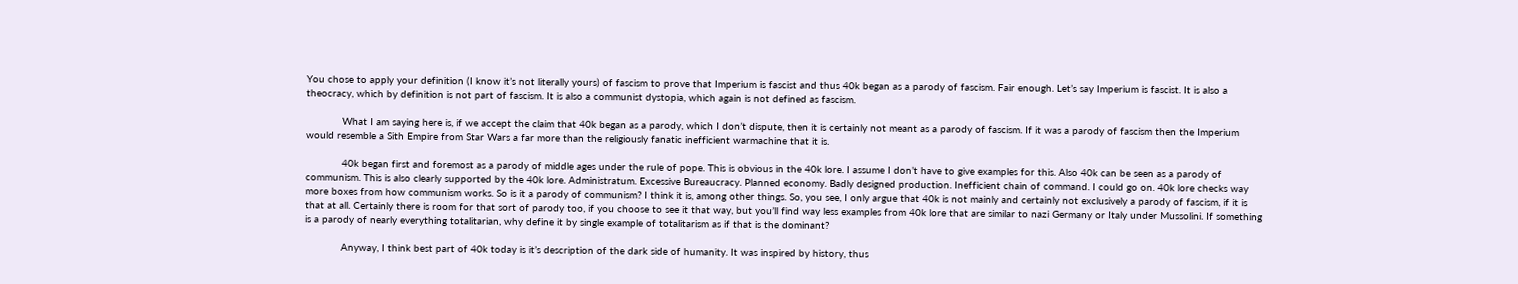You chose to apply your definition (I know it’s not literally yours) of fascism to prove that Imperium is fascist and thus 40k began as a parody of fascism. Fair enough. Let’s say Imperium is fascist. It is also a theocracy, which by definition is not part of fascism. It is also a communist dystopia, which again is not defined as fascism.

            What I am saying here is, if we accept the claim that 40k began as a parody, which I don’t dispute, then it is certainly not meant as a parody of fascism. If it was a parody of fascism then the Imperium would resemble a Sith Empire from Star Wars a far more than the religiously fanatic inefficient warmachine that it is.

            40k began first and foremost as a parody of middle ages under the rule of pope. This is obvious in the 40k lore. I assume I don’t have to give examples for this. Also 40k can be seen as a parody of communism. This is also clearly supported by the 40k lore. Administratum. Excessive Bureaucracy. Planned economy. Badly designed production. Inefficient chain of command. I could go on. 40k lore checks way more boxes from how communism works. So is it a parody of communism? I think it is, among other things. So, you see, I only argue that 40k is not mainly and certainly not exclusively a parody of fascism, if it is that at all. Certainly there is room for that sort of parody too, if you choose to see it that way, but you’ll find way less examples from 40k lore that are similar to nazi Germany or Italy under Mussolini. If something is a parody of nearly everything totalitarian, why define it by single example of totalitarism as if that is the dominant?

            Anyway, I think best part of 40k today is it’s description of the dark side of humanity. It was inspired by history, thus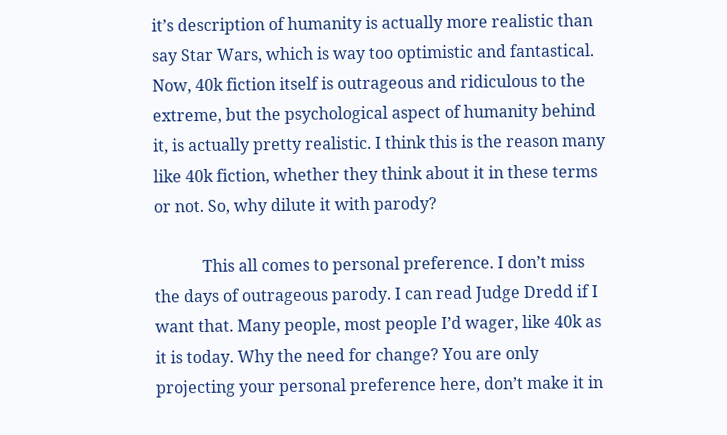it’s description of humanity is actually more realistic than say Star Wars, which is way too optimistic and fantastical. Now, 40k fiction itself is outrageous and ridiculous to the extreme, but the psychological aspect of humanity behind it, is actually pretty realistic. I think this is the reason many like 40k fiction, whether they think about it in these terms or not. So, why dilute it with parody?

            This all comes to personal preference. I don’t miss the days of outrageous parody. I can read Judge Dredd if I want that. Many people, most people I’d wager, like 40k as it is today. Why the need for change? You are only projecting your personal preference here, don’t make it in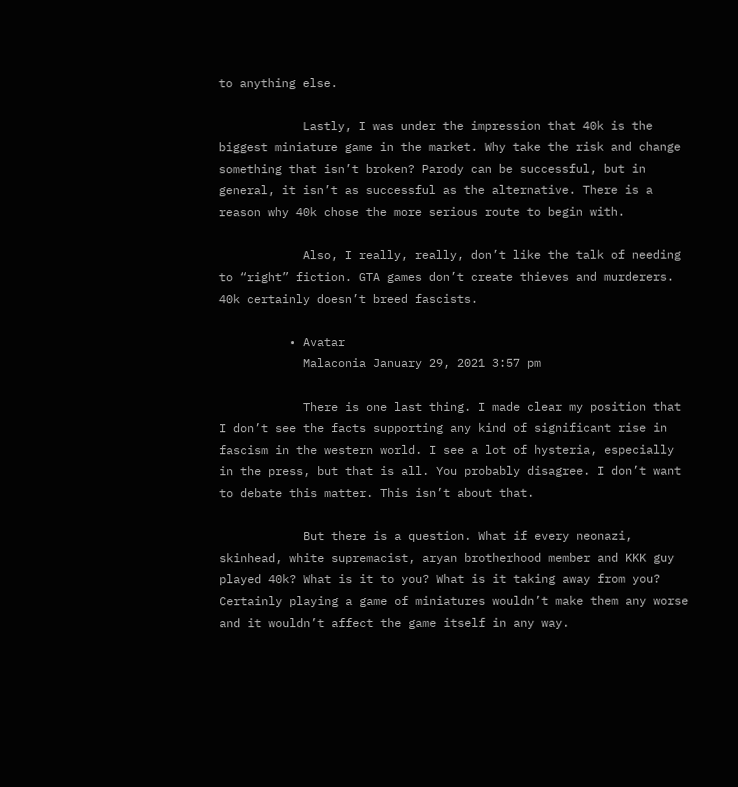to anything else.

            Lastly, I was under the impression that 40k is the biggest miniature game in the market. Why take the risk and change something that isn’t broken? Parody can be successful, but in general, it isn’t as successful as the alternative. There is a reason why 40k chose the more serious route to begin with.

            Also, I really, really, don’t like the talk of needing to “right” fiction. GTA games don’t create thieves and murderers. 40k certainly doesn’t breed fascists.

          • Avatar
            Malaconia January 29, 2021 3:57 pm

            There is one last thing. I made clear my position that I don’t see the facts supporting any kind of significant rise in fascism in the western world. I see a lot of hysteria, especially in the press, but that is all. You probably disagree. I don’t want to debate this matter. This isn’t about that.

            But there is a question. What if every neonazi, skinhead, white supremacist, aryan brotherhood member and KKK guy played 40k? What is it to you? What is it taking away from you? Certainly playing a game of miniatures wouldn’t make them any worse and it wouldn’t affect the game itself in any way.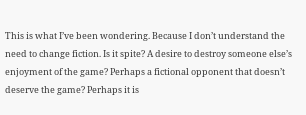This is what I’ve been wondering. Because I don’t understand the need to change fiction. Is it spite? A desire to destroy someone else’s enjoyment of the game? Perhaps a fictional opponent that doesn’t deserve the game? Perhaps it is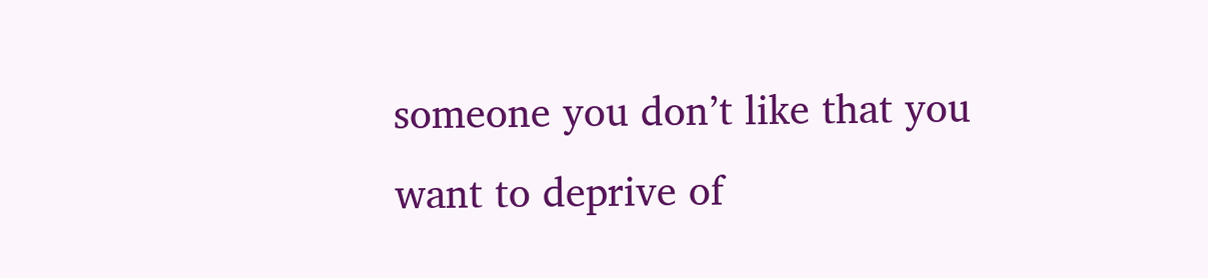someone you don’t like that you want to deprive of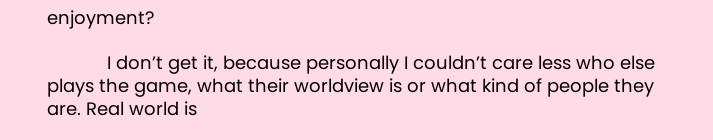enjoyment?

            I don’t get it, because personally I couldn’t care less who else plays the game, what their worldview is or what kind of people they are. Real world is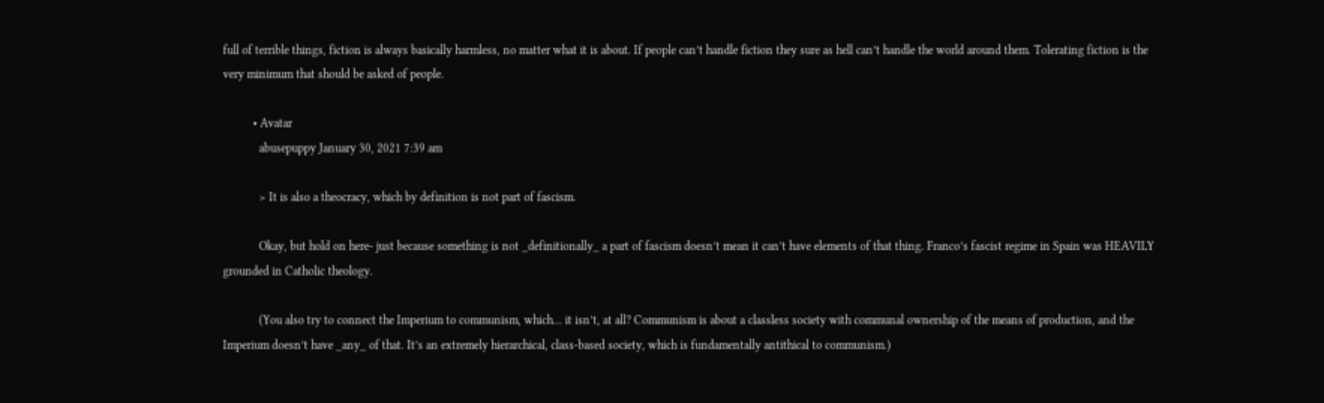full of terrible things, fiction is always basically harmless, no matter what it is about. If people can’t handle fiction they sure as hell can’t handle the world around them. Tolerating fiction is the very minimum that should be asked of people.

          • Avatar
            abusepuppy January 30, 2021 7:39 am

            > It is also a theocracy, which by definition is not part of fascism.

            Okay, but hold on here- just because something is not _definitionally_ a part of fascism doesn’t mean it can’t have elements of that thing. Franco’s fascist regime in Spain was HEAVILY grounded in Catholic theology.

            (You also try to connect the Imperium to communism, which… it isn’t, at all? Communism is about a classless society with communal ownership of the means of production, and the Imperium doesn’t have _any_ of that. It’s an extremely hierarchical, class-based society, which is fundamentally antithical to communism.)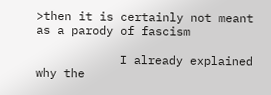>then it is certainly not meant as a parody of fascism

            I already explained why the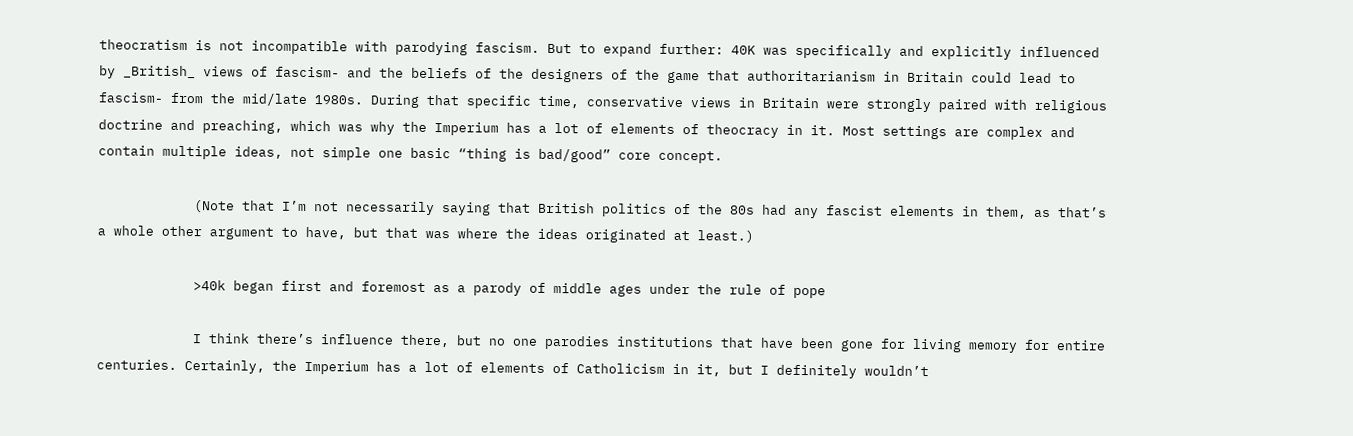theocratism is not incompatible with parodying fascism. But to expand further: 40K was specifically and explicitly influenced by _British_ views of fascism- and the beliefs of the designers of the game that authoritarianism in Britain could lead to fascism- from the mid/late 1980s. During that specific time, conservative views in Britain were strongly paired with religious doctrine and preaching, which was why the Imperium has a lot of elements of theocracy in it. Most settings are complex and contain multiple ideas, not simple one basic “thing is bad/good” core concept.

            (Note that I’m not necessarily saying that British politics of the 80s had any fascist elements in them, as that’s a whole other argument to have, but that was where the ideas originated at least.)

            >40k began first and foremost as a parody of middle ages under the rule of pope

            I think there’s influence there, but no one parodies institutions that have been gone for living memory for entire centuries. Certainly, the Imperium has a lot of elements of Catholicism in it, but I definitely wouldn’t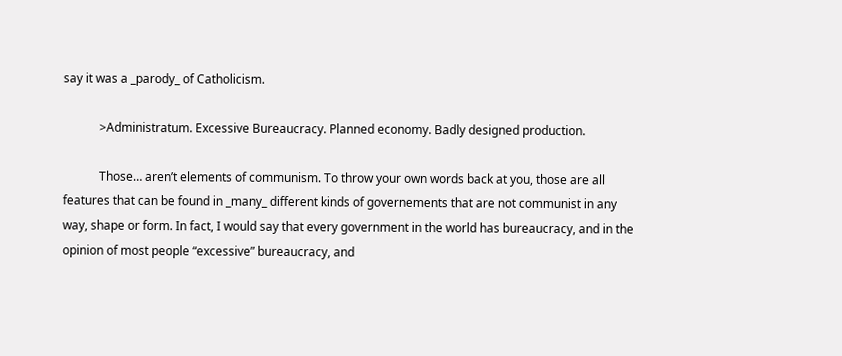say it was a _parody_ of Catholicism.

            >Administratum. Excessive Bureaucracy. Planned economy. Badly designed production.

            Those… aren’t elements of communism. To throw your own words back at you, those are all features that can be found in _many_ different kinds of governements that are not communist in any way, shape or form. In fact, I would say that every government in the world has bureaucracy, and in the opinion of most people “excessive” bureaucracy, and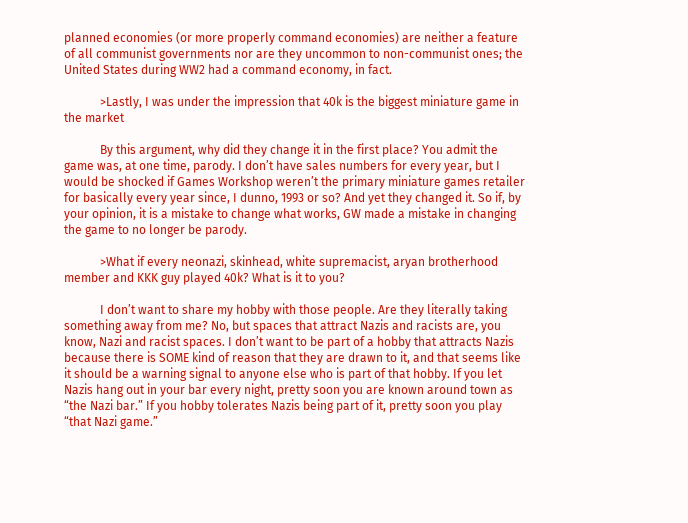planned economies (or more properly command economies) are neither a feature of all communist governments nor are they uncommon to non-communist ones; the United States during WW2 had a command economy, in fact.

            >Lastly, I was under the impression that 40k is the biggest miniature game in the market

            By this argument, why did they change it in the first place? You admit the game was, at one time, parody. I don’t have sales numbers for every year, but I would be shocked if Games Workshop weren’t the primary miniature games retailer for basically every year since, I dunno, 1993 or so? And yet they changed it. So if, by your opinion, it is a mistake to change what works, GW made a mistake in changing the game to no longer be parody.

            >What if every neonazi, skinhead, white supremacist, aryan brotherhood member and KKK guy played 40k? What is it to you?

            I don’t want to share my hobby with those people. Are they literally taking something away from me? No, but spaces that attract Nazis and racists are, you know, Nazi and racist spaces. I don’t want to be part of a hobby that attracts Nazis because there is SOME kind of reason that they are drawn to it, and that seems like it should be a warning signal to anyone else who is part of that hobby. If you let Nazis hang out in your bar every night, pretty soon you are known around town as “the Nazi bar.” If you hobby tolerates Nazis being part of it, pretty soon you play “that Nazi game.”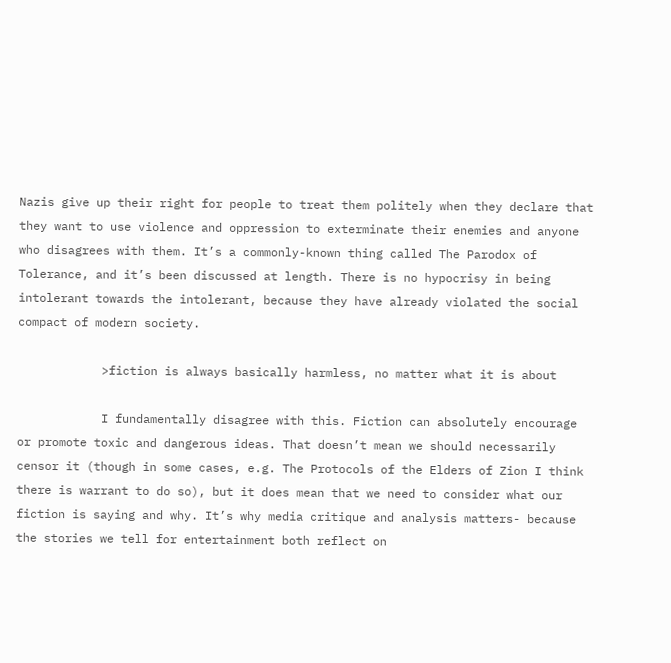Nazis give up their right for people to treat them politely when they declare that they want to use violence and oppression to exterminate their enemies and anyone who disagrees with them. It’s a commonly-known thing called The Parodox of Tolerance, and it’s been discussed at length. There is no hypocrisy in being intolerant towards the intolerant, because they have already violated the social compact of modern society.

            >fiction is always basically harmless, no matter what it is about

            I fundamentally disagree with this. Fiction can absolutely encourage or promote toxic and dangerous ideas. That doesn’t mean we should necessarily censor it (though in some cases, e.g. The Protocols of the Elders of Zion I think there is warrant to do so), but it does mean that we need to consider what our fiction is saying and why. It’s why media critique and analysis matters- because the stories we tell for entertainment both reflect on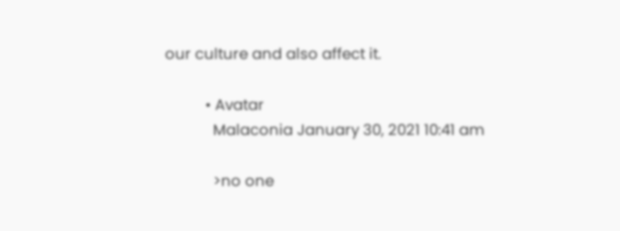our culture and also affect it.

          • Avatar
            Malaconia January 30, 2021 10:41 am

            >no one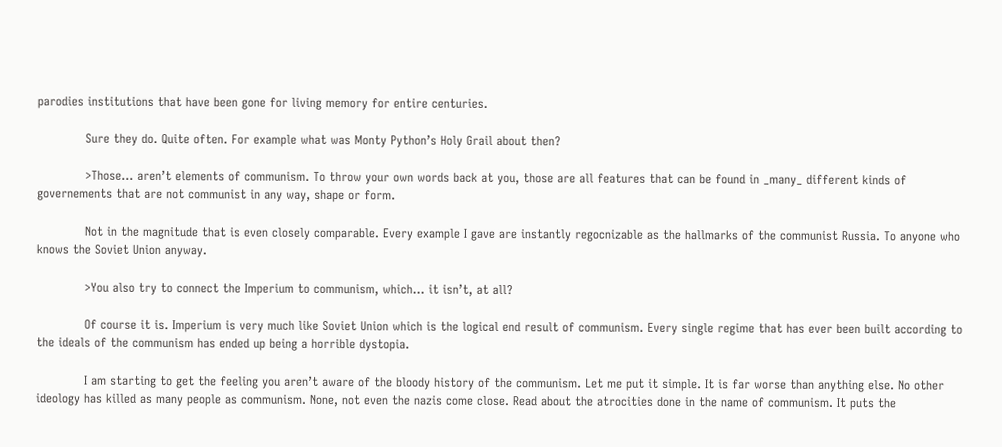parodies institutions that have been gone for living memory for entire centuries.

            Sure they do. Quite often. For example what was Monty Python’s Holy Grail about then?

            >Those… aren’t elements of communism. To throw your own words back at you, those are all features that can be found in _many_ different kinds of governements that are not communist in any way, shape or form.

            Not in the magnitude that is even closely comparable. Every example I gave are instantly regocnizable as the hallmarks of the communist Russia. To anyone who knows the Soviet Union anyway.

            >You also try to connect the Imperium to communism, which… it isn’t, at all?

            Of course it is. Imperium is very much like Soviet Union which is the logical end result of communism. Every single regime that has ever been built according to the ideals of the communism has ended up being a horrible dystopia.

            I am starting to get the feeling you aren’t aware of the bloody history of the communism. Let me put it simple. It is far worse than anything else. No other ideology has killed as many people as communism. None, not even the nazis come close. Read about the atrocities done in the name of communism. It puts the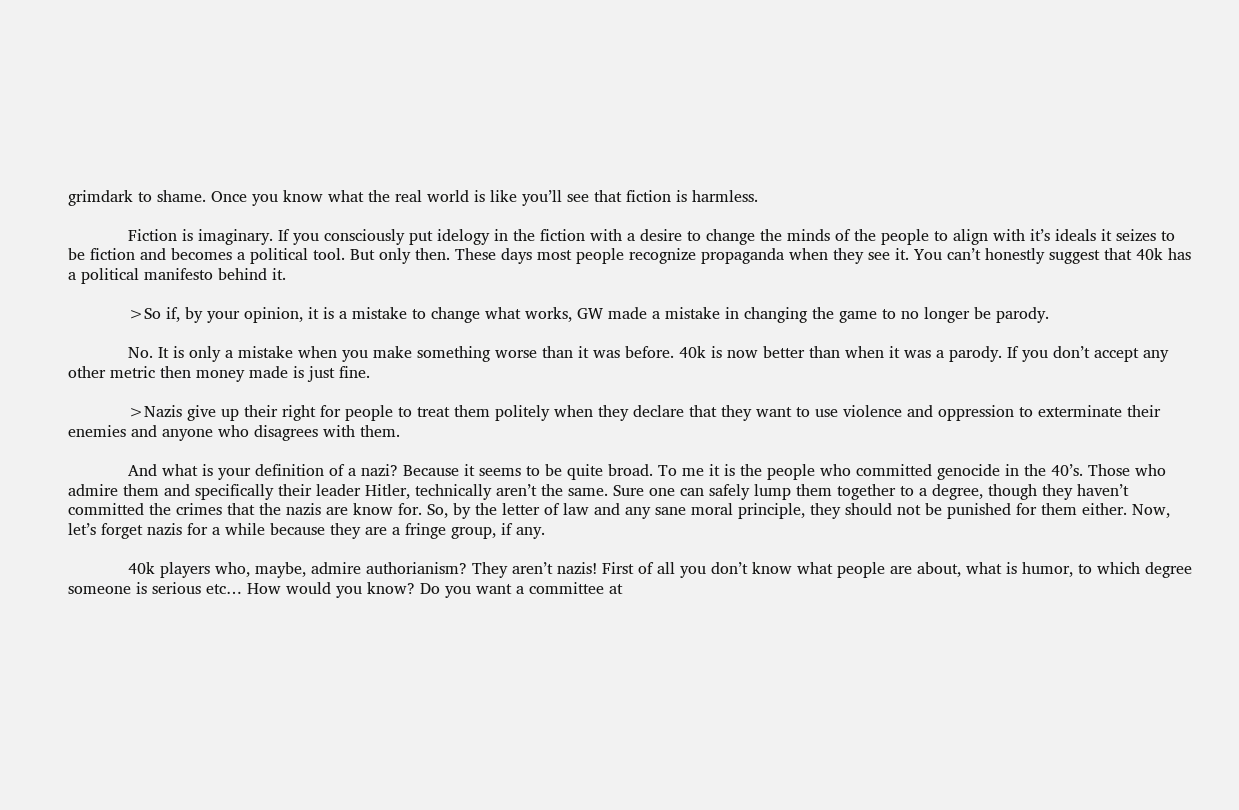grimdark to shame. Once you know what the real world is like you’ll see that fiction is harmless.

            Fiction is imaginary. If you consciously put idelogy in the fiction with a desire to change the minds of the people to align with it’s ideals it seizes to be fiction and becomes a political tool. But only then. These days most people recognize propaganda when they see it. You can’t honestly suggest that 40k has a political manifesto behind it.

            >So if, by your opinion, it is a mistake to change what works, GW made a mistake in changing the game to no longer be parody.

            No. It is only a mistake when you make something worse than it was before. 40k is now better than when it was a parody. If you don’t accept any other metric then money made is just fine.

            >Nazis give up their right for people to treat them politely when they declare that they want to use violence and oppression to exterminate their enemies and anyone who disagrees with them.

            And what is your definition of a nazi? Because it seems to be quite broad. To me it is the people who committed genocide in the 40’s. Those who admire them and specifically their leader Hitler, technically aren’t the same. Sure one can safely lump them together to a degree, though they haven’t committed the crimes that the nazis are know for. So, by the letter of law and any sane moral principle, they should not be punished for them either. Now, let’s forget nazis for a while because they are a fringe group, if any.

            40k players who, maybe, admire authorianism? They aren’t nazis! First of all you don’t know what people are about, what is humor, to which degree someone is serious etc… How would you know? Do you want a committee at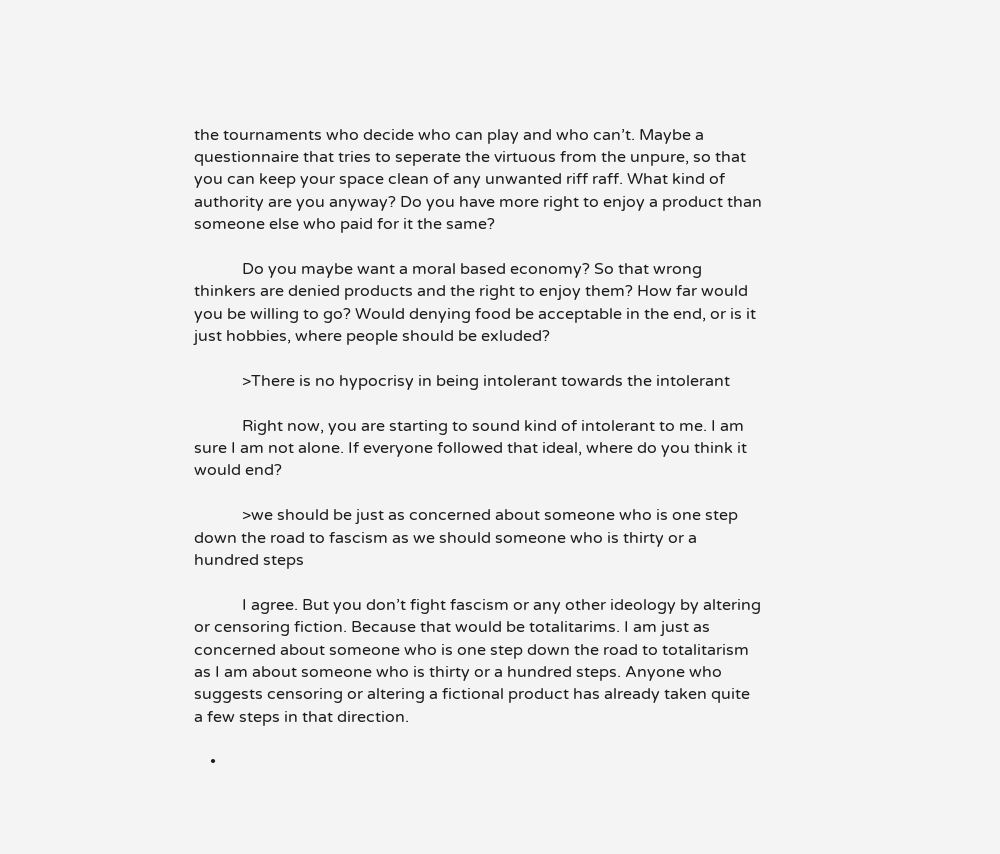the tournaments who decide who can play and who can’t. Maybe a questionnaire that tries to seperate the virtuous from the unpure, so that you can keep your space clean of any unwanted riff raff. What kind of authority are you anyway? Do you have more right to enjoy a product than someone else who paid for it the same?

            Do you maybe want a moral based economy? So that wrong thinkers are denied products and the right to enjoy them? How far would you be willing to go? Would denying food be acceptable in the end, or is it just hobbies, where people should be exluded?

            >There is no hypocrisy in being intolerant towards the intolerant

            Right now, you are starting to sound kind of intolerant to me. I am sure I am not alone. If everyone followed that ideal, where do you think it would end?

            >we should be just as concerned about someone who is one step down the road to fascism as we should someone who is thirty or a hundred steps

            I agree. But you don’t fight fascism or any other ideology by altering or censoring fiction. Because that would be totalitarims. I am just as concerned about someone who is one step down the road to totalitarism as I am about someone who is thirty or a hundred steps. Anyone who suggests censoring or altering a fictional product has already taken quite a few steps in that direction.

    •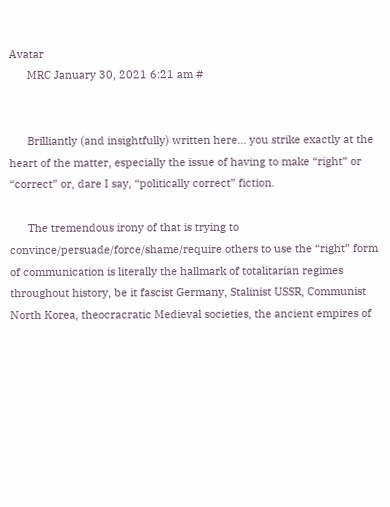Avatar
      MRC January 30, 2021 6:21 am #


      Brilliantly (and insightfully) written here… you strike exactly at the heart of the matter, especially the issue of having to make “right” or “correct” or, dare I say, “politically correct” fiction.

      The tremendous irony of that is trying to convince/persuade/force/shame/require others to use the “right” form of communication is literally the hallmark of totalitarian regimes throughout history, be it fascist Germany, Stalinist USSR, Communist North Korea, theocracratic Medieval societies, the ancient empires of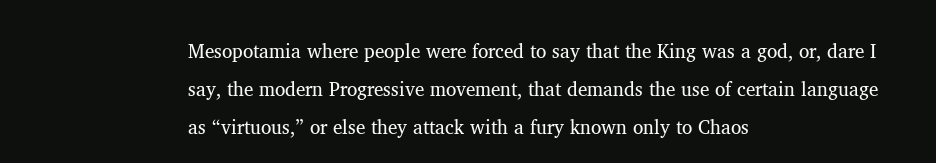Mesopotamia where people were forced to say that the King was a god, or, dare I say, the modern Progressive movement, that demands the use of certain language as “virtuous,” or else they attack with a fury known only to Chaos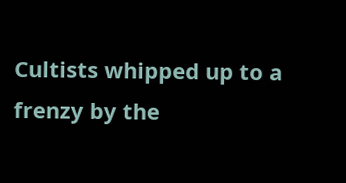Cultists whipped up to a frenzy by the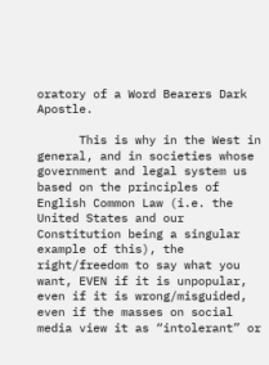oratory of a Word Bearers Dark Apostle.

      This is why in the West in general, and in societies whose government and legal system us based on the principles of English Common Law (i.e. the United States and our Constitution being a singular example of this), the right/freedom to say what you want, EVEN if it is unpopular, even if it is wrong/misguided, even if the masses on social media view it as “intolerant” or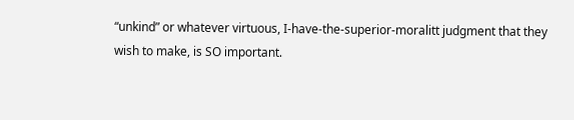“unkind” or whatever virtuous, I-have-the-superior-moralitt judgment that they wish to make, is SO important.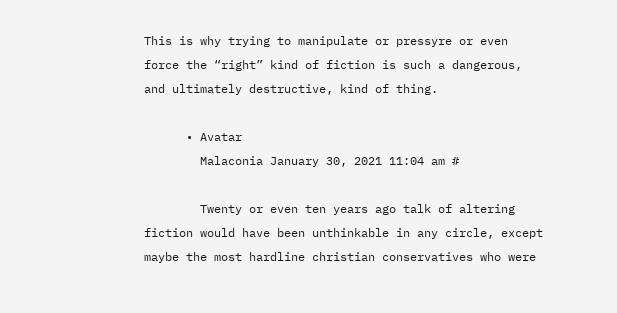This is why trying to manipulate or pressyre or even force the “right” kind of fiction is such a dangerous, and ultimately destructive, kind of thing.

      • Avatar
        Malaconia January 30, 2021 11:04 am #

        Twenty or even ten years ago talk of altering fiction would have been unthinkable in any circle, except maybe the most hardline christian conservatives who were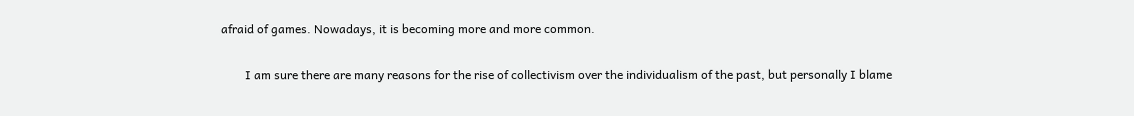afraid of games. Nowadays, it is becoming more and more common.

        I am sure there are many reasons for the rise of collectivism over the individualism of the past, but personally I blame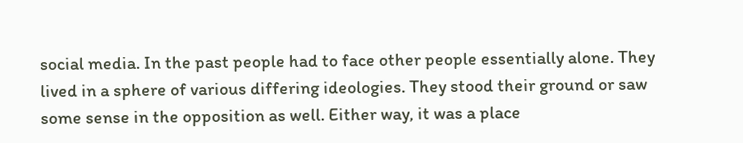social media. In the past people had to face other people essentially alone. They lived in a sphere of various differing ideologies. They stood their ground or saw some sense in the opposition as well. Either way, it was a place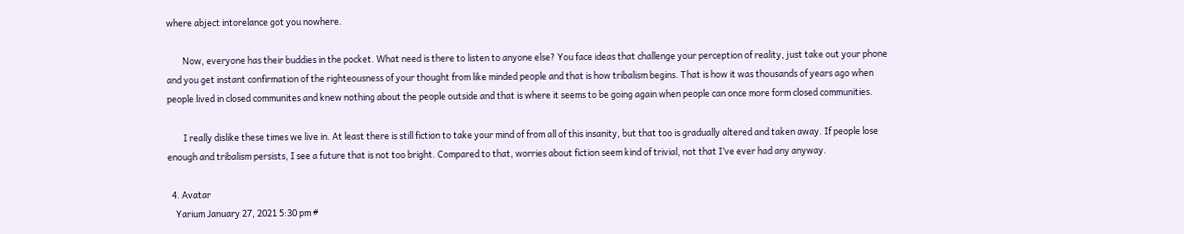where abject intorelance got you nowhere.

        Now, everyone has their buddies in the pocket. What need is there to listen to anyone else? You face ideas that challenge your perception of reality, just take out your phone and you get instant confirmation of the righteousness of your thought from like minded people and that is how tribalism begins. That is how it was thousands of years ago when people lived in closed communites and knew nothing about the people outside and that is where it seems to be going again when people can once more form closed communities.

        I really dislike these times we live in. At least there is still fiction to take your mind of from all of this insanity, but that too is gradually altered and taken away. If people lose enough and tribalism persists, I see a future that is not too bright. Compared to that, worries about fiction seem kind of trivial, not that I’ve ever had any anyway.

  4. Avatar
    Yarium January 27, 2021 5:30 pm #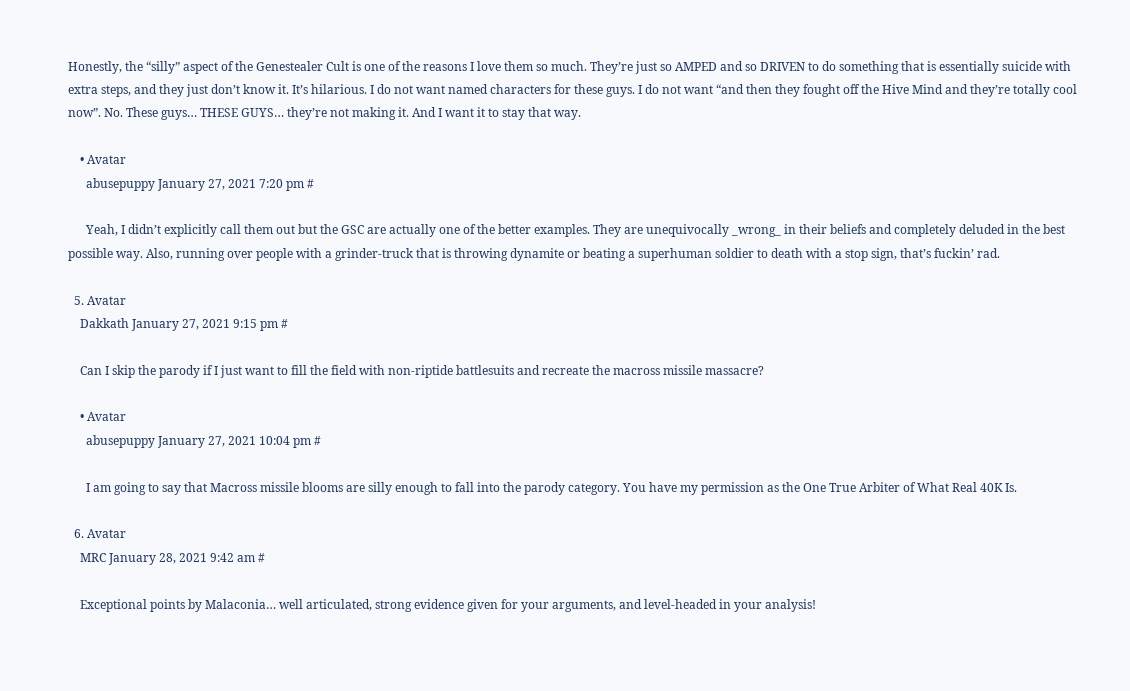Honestly, the “silly” aspect of the Genestealer Cult is one of the reasons I love them so much. They’re just so AMPED and so DRIVEN to do something that is essentially suicide with extra steps, and they just don’t know it. It’s hilarious. I do not want named characters for these guys. I do not want “and then they fought off the Hive Mind and they’re totally cool now”. No. These guys… THESE GUYS… they’re not making it. And I want it to stay that way.

    • Avatar
      abusepuppy January 27, 2021 7:20 pm #

      Yeah, I didn’t explicitly call them out but the GSC are actually one of the better examples. They are unequivocally _wrong_ in their beliefs and completely deluded in the best possible way. Also, running over people with a grinder-truck that is throwing dynamite or beating a superhuman soldier to death with a stop sign, that’s fuckin’ rad.

  5. Avatar
    Dakkath January 27, 2021 9:15 pm #

    Can I skip the parody if I just want to fill the field with non-riptide battlesuits and recreate the macross missile massacre?

    • Avatar
      abusepuppy January 27, 2021 10:04 pm #

      I am going to say that Macross missile blooms are silly enough to fall into the parody category. You have my permission as the One True Arbiter of What Real 40K Is.

  6. Avatar
    MRC January 28, 2021 9:42 am #

    Exceptional points by Malaconia… well articulated, strong evidence given for your arguments, and level-headed in your analysis!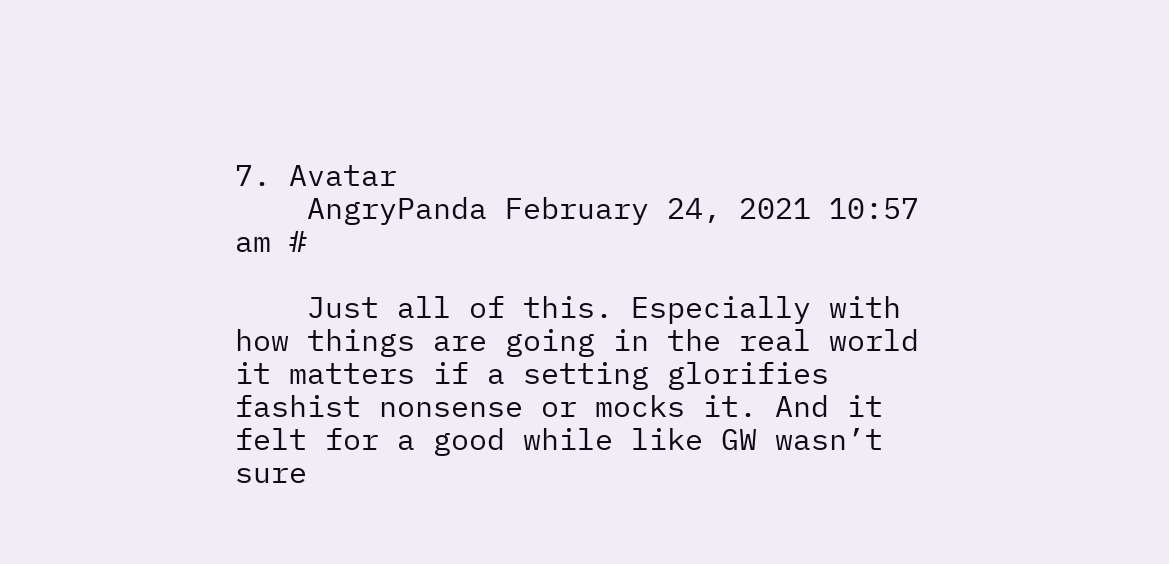7. Avatar
    AngryPanda February 24, 2021 10:57 am #

    Just all of this. Especially with how things are going in the real world it matters if a setting glorifies fashist nonsense or mocks it. And it felt for a good while like GW wasn’t sure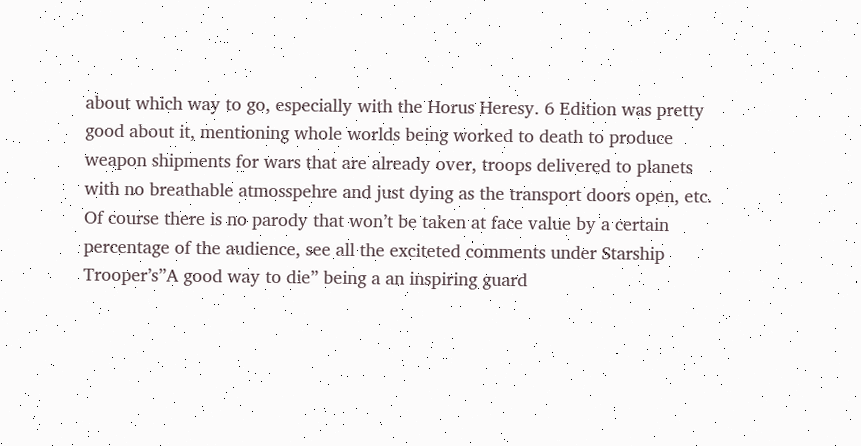about which way to go, especially with the Horus Heresy. 6 Edition was pretty good about it, mentioning whole worlds being worked to death to produce weapon shipments for wars that are already over, troops delivered to planets with no breathable atmosspehre and just dying as the transport doors open, etc. Of course there is no parody that won’t be taken at face value by a certain percentage of the audience, see all the exciteted comments under Starship Trooper’s”A good way to die” being a an inspiring guard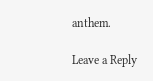anthem.

Leave a Reply